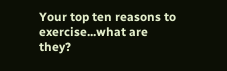Your top ten reasons to exercise...what are they?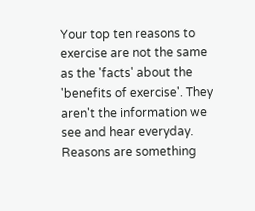Your top ten reasons to exercise are not the same as the 'facts' about the 'benefits of exercise'. They aren't the information we see and hear everyday. Reasons are something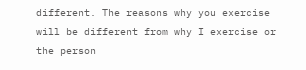different. The reasons why you exercise will be different from why I exercise or the person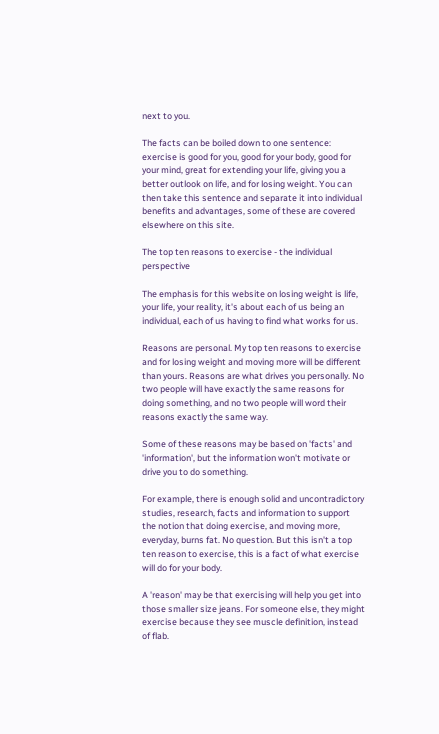next to you.

The facts can be boiled down to one sentence: exercise is good for you, good for your body, good for your mind, great for extending your life, giving you a better outlook on life, and for losing weight. You can then take this sentence and separate it into individual benefits and advantages, some of these are covered elsewhere on this site.

The top ten reasons to exercise - the individual perspective

The emphasis for this website on losing weight is life, your life, your reality, it's about each of us being an individual, each of us having to find what works for us.

Reasons are personal. My top ten reasons to exercise and for losing weight and moving more will be different than yours. Reasons are what drives you personally. No two people will have exactly the same reasons for doing something, and no two people will word their reasons exactly the same way.

Some of these reasons may be based on 'facts' and 'information', but the information won't motivate or drive you to do something.

For example, there is enough solid and uncontradictory studies, research, facts and information to support the notion that doing exercise, and moving more, everyday, burns fat. No question. But this isn't a top ten reason to exercise, this is a fact of what exercise will do for your body.

A 'reason' may be that exercising will help you get into those smaller size jeans. For someone else, they might exercise because they see muscle definition, instead of flab.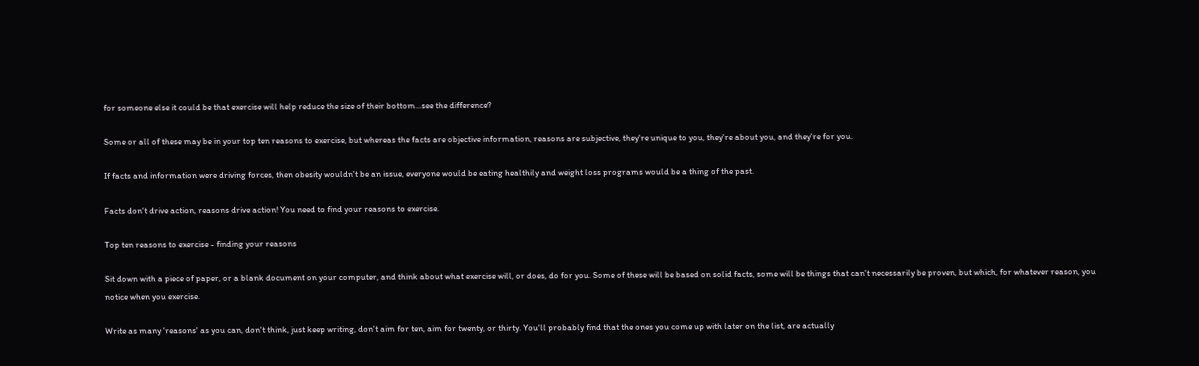for someone else it could be that exercise will help reduce the size of their bottom...see the difference?

Some or all of these may be in your top ten reasons to exercise, but whereas the facts are objective information, reasons are subjective, they're unique to you, they're about you, and they're for you.

If facts and information were driving forces, then obesity wouldn't be an issue, everyone would be eating healthily and weight loss programs would be a thing of the past.

Facts don't drive action, reasons drive action! You need to find your reasons to exercise.

Top ten reasons to exercise - finding your reasons

Sit down with a piece of paper, or a blank document on your computer, and think about what exercise will, or does, do for you. Some of these will be based on solid facts, some will be things that can't necessarily be proven, but which, for whatever reason, you notice when you exercise.

Write as many 'reasons' as you can, don't think, just keep writing, don't aim for ten, aim for twenty, or thirty. You'll probably find that the ones you come up with later on the list, are actually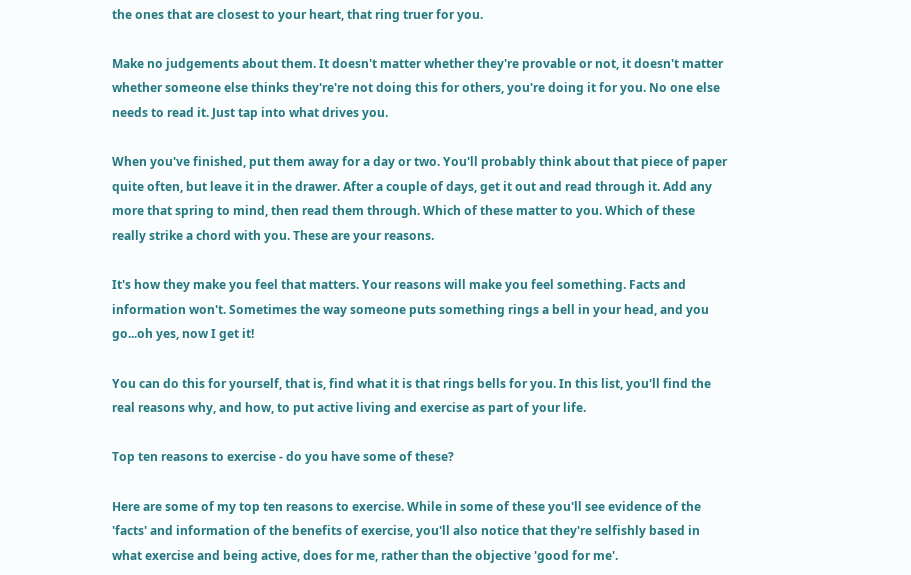the ones that are closest to your heart, that ring truer for you.

Make no judgements about them. It doesn't matter whether they're provable or not, it doesn't matter whether someone else thinks they're're not doing this for others, you're doing it for you. No one else needs to read it. Just tap into what drives you.

When you've finished, put them away for a day or two. You'll probably think about that piece of paper quite often, but leave it in the drawer. After a couple of days, get it out and read through it. Add any more that spring to mind, then read them through. Which of these matter to you. Which of these really strike a chord with you. These are your reasons.

It's how they make you feel that matters. Your reasons will make you feel something. Facts and information won't. Sometimes the way someone puts something rings a bell in your head, and you go...oh yes, now I get it!

You can do this for yourself, that is, find what it is that rings bells for you. In this list, you'll find the real reasons why, and how, to put active living and exercise as part of your life.

Top ten reasons to exercise - do you have some of these?

Here are some of my top ten reasons to exercise. While in some of these you'll see evidence of the 'facts' and information of the benefits of exercise, you'll also notice that they're selfishly based in what exercise and being active, does for me, rather than the objective 'good for me'.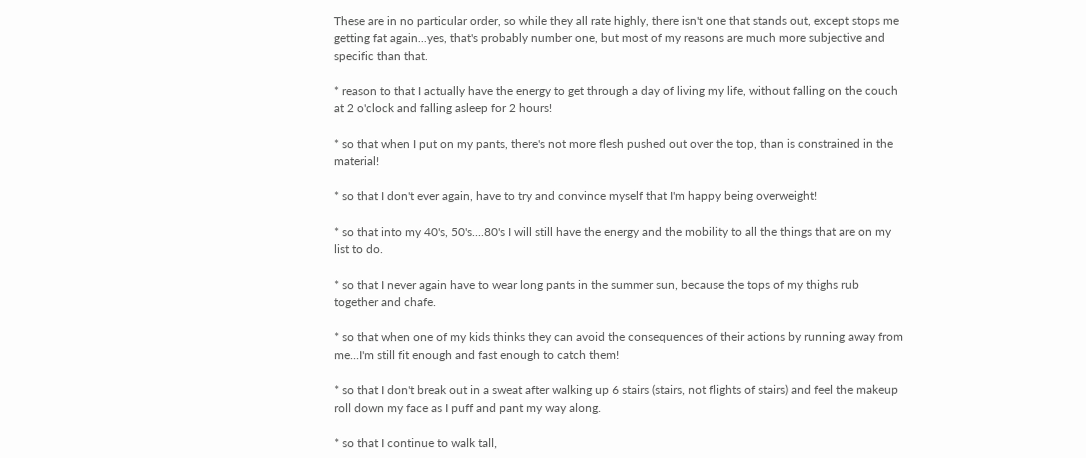These are in no particular order, so while they all rate highly, there isn't one that stands out, except stops me getting fat again...yes, that's probably number one, but most of my reasons are much more subjective and specific than that.

* reason to that I actually have the energy to get through a day of living my life, without falling on the couch at 2 o'clock and falling asleep for 2 hours!

* so that when I put on my pants, there's not more flesh pushed out over the top, than is constrained in the material!

* so that I don't ever again, have to try and convince myself that I'm happy being overweight!

* so that into my 40's, 50's....80's I will still have the energy and the mobility to all the things that are on my list to do.

* so that I never again have to wear long pants in the summer sun, because the tops of my thighs rub together and chafe.

* so that when one of my kids thinks they can avoid the consequences of their actions by running away from me...I'm still fit enough and fast enough to catch them!

* so that I don't break out in a sweat after walking up 6 stairs (stairs, not flights of stairs) and feel the makeup roll down my face as I puff and pant my way along.

* so that I continue to walk tall,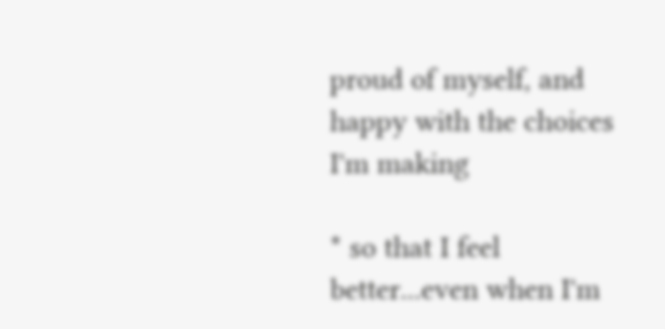proud of myself, and happy with the choices I'm making

* so that I feel better...even when I'm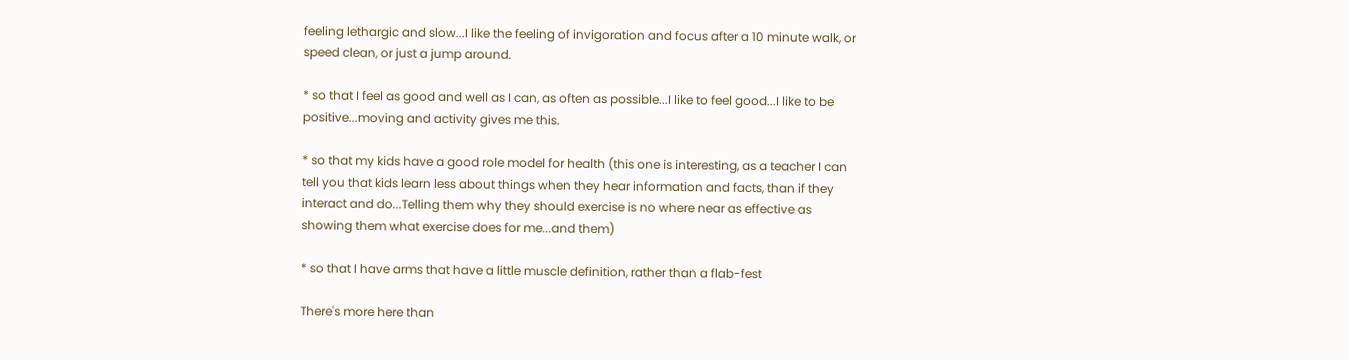feeling lethargic and slow...I like the feeling of invigoration and focus after a 10 minute walk, or speed clean, or just a jump around.

* so that I feel as good and well as I can, as often as possible...I like to feel good...I like to be positive...moving and activity gives me this.

* so that my kids have a good role model for health (this one is interesting, as a teacher I can tell you that kids learn less about things when they hear information and facts, than if they interact and do...Telling them why they should exercise is no where near as effective as showing them what exercise does for me...and them)

* so that I have arms that have a little muscle definition, rather than a flab-fest

There's more here than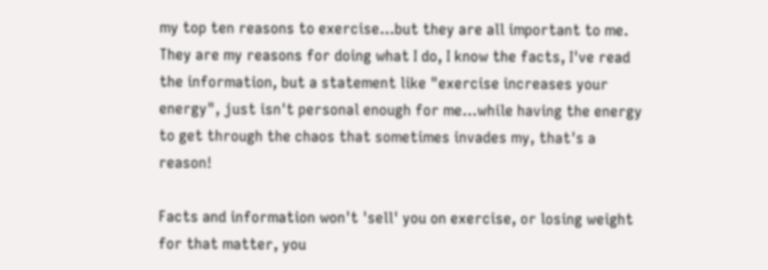my top ten reasons to exercise...but they are all important to me. They are my reasons for doing what I do, I know the facts, I've read the information, but a statement like "exercise increases your energy", just isn't personal enough for me...while having the energy to get through the chaos that sometimes invades my, that's a reason!

Facts and information won't 'sell' you on exercise, or losing weight for that matter, you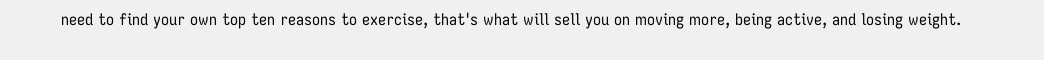need to find your own top ten reasons to exercise, that's what will sell you on moving more, being active, and losing weight.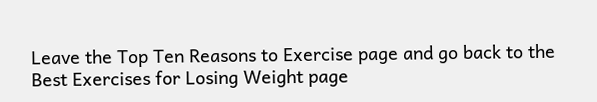Leave the Top Ten Reasons to Exercise page and go back to the Best Exercises for Losing Weight page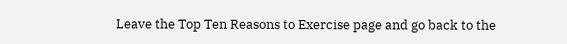Leave the Top Ten Reasons to Exercise page and go back to the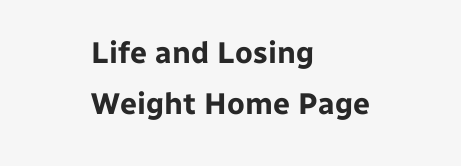Life and Losing Weight Home Page